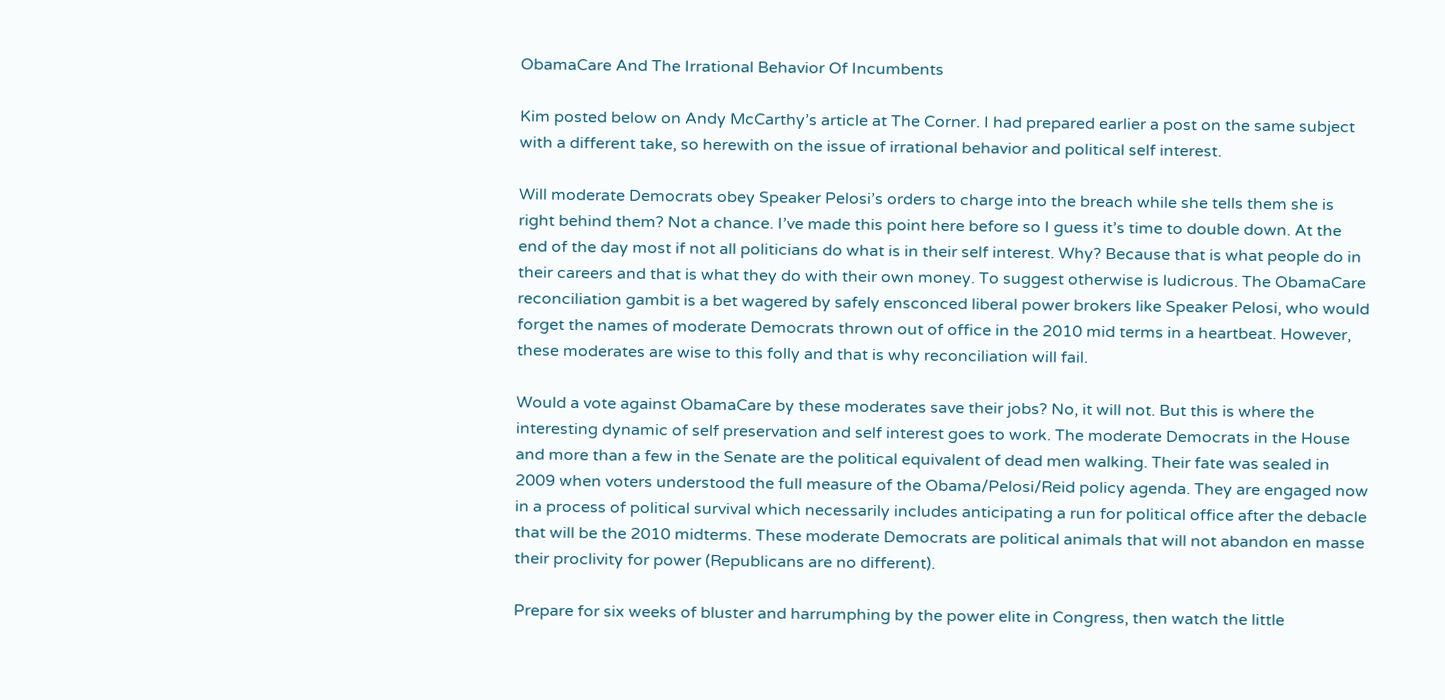ObamaCare And The Irrational Behavior Of Incumbents

Kim posted below on Andy McCarthy’s article at The Corner. I had prepared earlier a post on the same subject with a different take, so herewith on the issue of irrational behavior and political self interest.

Will moderate Democrats obey Speaker Pelosi’s orders to charge into the breach while she tells them she is right behind them? Not a chance. I’ve made this point here before so I guess it’s time to double down. At the end of the day most if not all politicians do what is in their self interest. Why? Because that is what people do in their careers and that is what they do with their own money. To suggest otherwise is ludicrous. The ObamaCare reconciliation gambit is a bet wagered by safely ensconced liberal power brokers like Speaker Pelosi, who would forget the names of moderate Democrats thrown out of office in the 2010 mid terms in a heartbeat. However, these moderates are wise to this folly and that is why reconciliation will fail.

Would a vote against ObamaCare by these moderates save their jobs? No, it will not. But this is where the interesting dynamic of self preservation and self interest goes to work. The moderate Democrats in the House and more than a few in the Senate are the political equivalent of dead men walking. Their fate was sealed in 2009 when voters understood the full measure of the Obama/Pelosi/Reid policy agenda. They are engaged now in a process of political survival which necessarily includes anticipating a run for political office after the debacle that will be the 2010 midterms. These moderate Democrats are political animals that will not abandon en masse their proclivity for power (Republicans are no different).

Prepare for six weeks of bluster and harrumphing by the power elite in Congress, then watch the little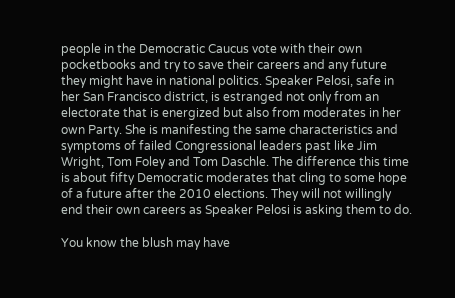people in the Democratic Caucus vote with their own pocketbooks and try to save their careers and any future they might have in national politics. Speaker Pelosi, safe in her San Francisco district, is estranged not only from an electorate that is energized but also from moderates in her own Party. She is manifesting the same characteristics and symptoms of failed Congressional leaders past like Jim Wright, Tom Foley and Tom Daschle. The difference this time is about fifty Democratic moderates that cling to some hope of a future after the 2010 elections. They will not willingly end their own careers as Speaker Pelosi is asking them to do.

You know the blush may have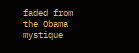faded from the Obama mystique